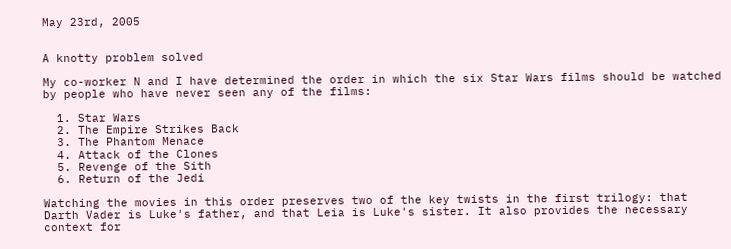May 23rd, 2005


A knotty problem solved

My co-worker N and I have determined the order in which the six Star Wars films should be watched by people who have never seen any of the films:

  1. Star Wars
  2. The Empire Strikes Back
  3. The Phantom Menace
  4. Attack of the Clones
  5. Revenge of the Sith
  6. Return of the Jedi

Watching the movies in this order preserves two of the key twists in the first trilogy: that Darth Vader is Luke's father, and that Leia is Luke's sister. It also provides the necessary context for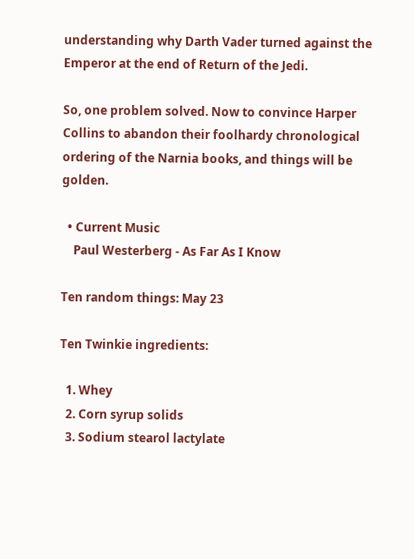understanding why Darth Vader turned against the Emperor at the end of Return of the Jedi.

So, one problem solved. Now to convince Harper Collins to abandon their foolhardy chronological ordering of the Narnia books, and things will be golden.

  • Current Music
    Paul Westerberg - As Far As I Know

Ten random things: May 23

Ten Twinkie ingredients:

  1. Whey
  2. Corn syrup solids
  3. Sodium stearol lactylate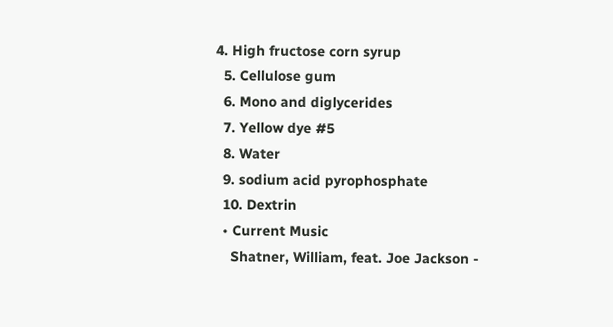4. High fructose corn syrup
  5. Cellulose gum
  6. Mono and diglycerides
  7. Yellow dye #5
  8. Water
  9. sodium acid pyrophosphate
  10. Dextrin
  • Current Music
    Shatner, William, feat. Joe Jackson -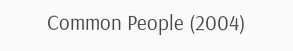Common People (2004)